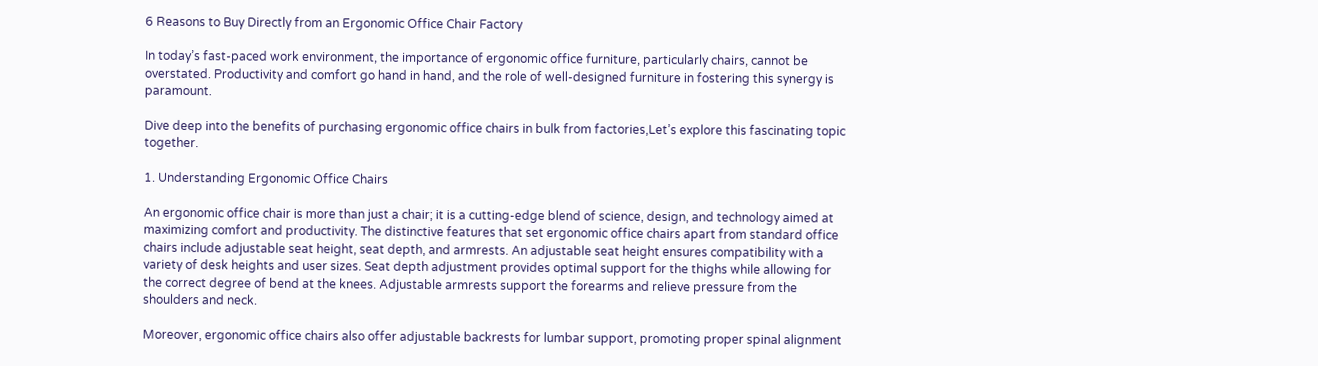6 Reasons to Buy Directly from an Ergonomic Office Chair Factory

In today’s fast-paced work environment, the importance of ergonomic office furniture, particularly chairs, cannot be overstated. Productivity and comfort go hand in hand, and the role of well-designed furniture in fostering this synergy is paramount.

Dive deep into the benefits of purchasing ergonomic office chairs in bulk from factories,Let’s explore this fascinating topic together.

1. Understanding Ergonomic Office Chairs

An ergonomic office chair is more than just a chair; it is a cutting-edge blend of science, design, and technology aimed at maximizing comfort and productivity. The distinctive features that set ergonomic office chairs apart from standard office chairs include adjustable seat height, seat depth, and armrests. An adjustable seat height ensures compatibility with a variety of desk heights and user sizes. Seat depth adjustment provides optimal support for the thighs while allowing for the correct degree of bend at the knees. Adjustable armrests support the forearms and relieve pressure from the shoulders and neck.

Moreover, ergonomic office chairs also offer adjustable backrests for lumbar support, promoting proper spinal alignment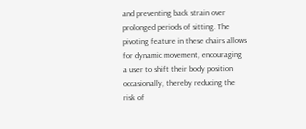and preventing back strain over prolonged periods of sitting. The pivoting feature in these chairs allows for dynamic movement, encouraging a user to shift their body position occasionally, thereby reducing the risk of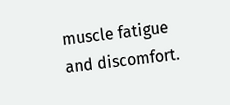muscle fatigue and discomfort.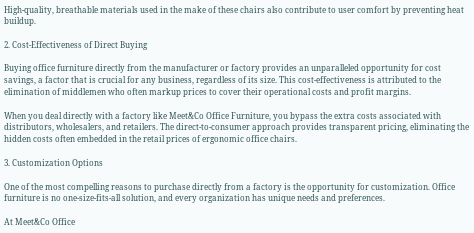High-quality, breathable materials used in the make of these chairs also contribute to user comfort by preventing heat buildup.

2. Cost-Effectiveness of Direct Buying

Buying office furniture directly from the manufacturer or factory provides an unparalleled opportunity for cost savings, a factor that is crucial for any business, regardless of its size. This cost-effectiveness is attributed to the elimination of middlemen who often markup prices to cover their operational costs and profit margins.

When you deal directly with a factory like Meet&Co Office Furniture, you bypass the extra costs associated with distributors, wholesalers, and retailers. The direct-to-consumer approach provides transparent pricing, eliminating the hidden costs often embedded in the retail prices of ergonomic office chairs.

3. Customization Options

One of the most compelling reasons to purchase directly from a factory is the opportunity for customization. Office furniture is no one-size-fits-all solution, and every organization has unique needs and preferences.

At Meet&Co Office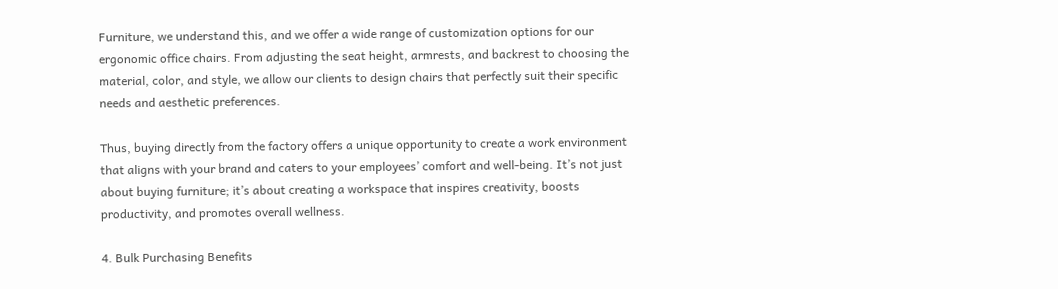Furniture, we understand this, and we offer a wide range of customization options for our ergonomic office chairs. From adjusting the seat height, armrests, and backrest to choosing the material, color, and style, we allow our clients to design chairs that perfectly suit their specific needs and aesthetic preferences.

Thus, buying directly from the factory offers a unique opportunity to create a work environment that aligns with your brand and caters to your employees’ comfort and well-being. It’s not just about buying furniture; it’s about creating a workspace that inspires creativity, boosts productivity, and promotes overall wellness.

4. Bulk Purchasing Benefits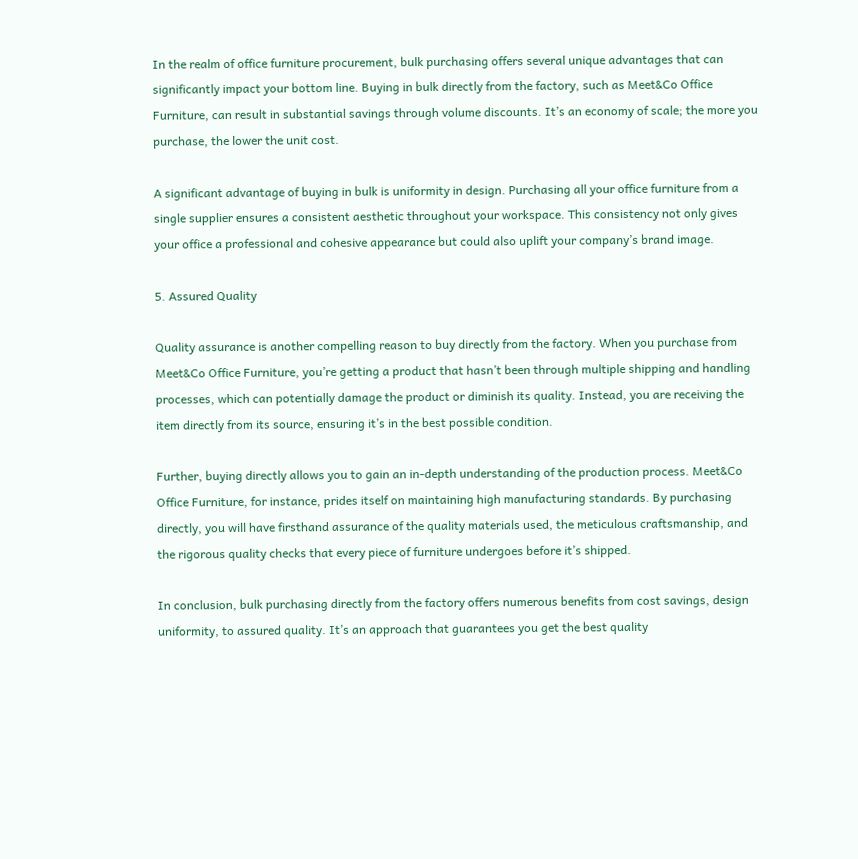In the realm of office furniture procurement, bulk purchasing offers several unique advantages that can significantly impact your bottom line. Buying in bulk directly from the factory, such as Meet&Co Office Furniture, can result in substantial savings through volume discounts. It’s an economy of scale; the more you purchase, the lower the unit cost.

A significant advantage of buying in bulk is uniformity in design. Purchasing all your office furniture from a single supplier ensures a consistent aesthetic throughout your workspace. This consistency not only gives your office a professional and cohesive appearance but could also uplift your company’s brand image.

5. Assured Quality

Quality assurance is another compelling reason to buy directly from the factory. When you purchase from Meet&Co Office Furniture, you’re getting a product that hasn’t been through multiple shipping and handling processes, which can potentially damage the product or diminish its quality. Instead, you are receiving the item directly from its source, ensuring it’s in the best possible condition.

Further, buying directly allows you to gain an in-depth understanding of the production process. Meet&Co Office Furniture, for instance, prides itself on maintaining high manufacturing standards. By purchasing directly, you will have firsthand assurance of the quality materials used, the meticulous craftsmanship, and the rigorous quality checks that every piece of furniture undergoes before it’s shipped.

In conclusion, bulk purchasing directly from the factory offers numerous benefits from cost savings, design uniformity, to assured quality. It’s an approach that guarantees you get the best quality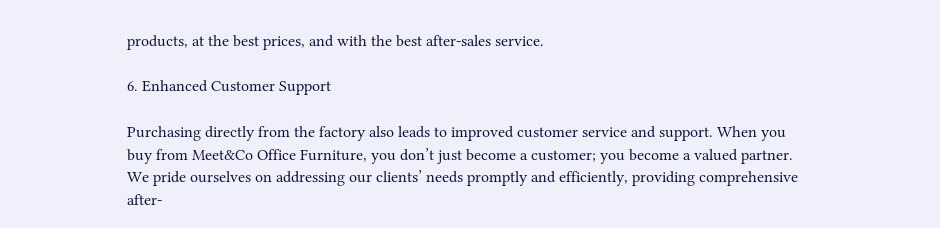products, at the best prices, and with the best after-sales service.

6. Enhanced Customer Support

Purchasing directly from the factory also leads to improved customer service and support. When you buy from Meet&Co Office Furniture, you don’t just become a customer; you become a valued partner. We pride ourselves on addressing our clients’ needs promptly and efficiently, providing comprehensive after-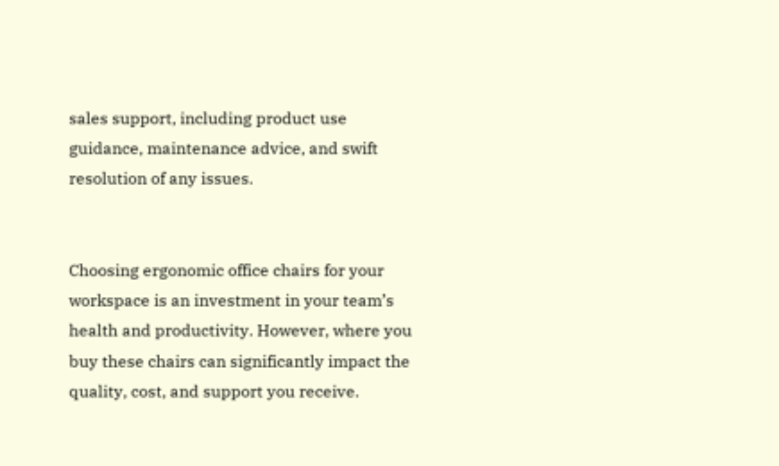sales support, including product use guidance, maintenance advice, and swift resolution of any issues.


Choosing ergonomic office chairs for your workspace is an investment in your team’s health and productivity. However, where you buy these chairs can significantly impact the quality, cost, and support you receive.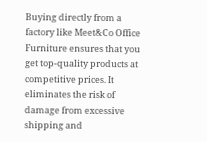Buying directly from a factory like Meet&Co Office Furniture ensures that you get top-quality products at competitive prices. It eliminates the risk of damage from excessive shipping and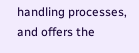handling processes, and offers the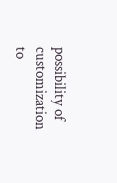possibility of customization to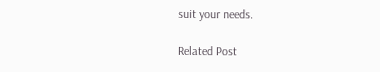suit your needs.

Related Post